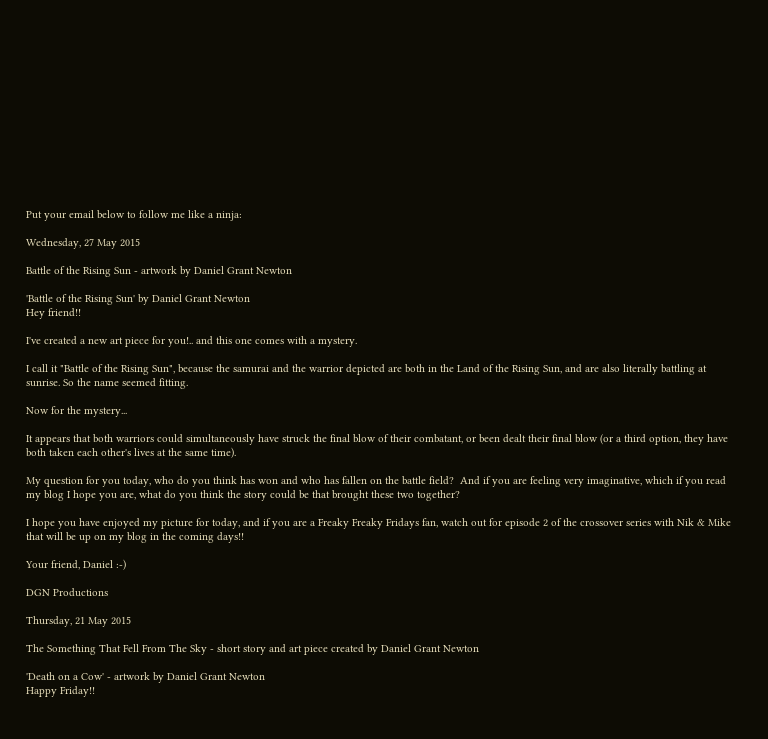Put your email below to follow me like a ninja:

Wednesday, 27 May 2015

Battle of the Rising Sun - artwork by Daniel Grant Newton

'Battle of the Rising Sun' by Daniel Grant Newton
Hey friend!!

I've created a new art piece for you!.. and this one comes with a mystery.

I call it "Battle of the Rising Sun", because the samurai and the warrior depicted are both in the Land of the Rising Sun, and are also literally battling at sunrise. So the name seemed fitting.

Now for the mystery...

It appears that both warriors could simultaneously have struck the final blow of their combatant, or been dealt their final blow (or a third option, they have both taken each other's lives at the same time).

My question for you today, who do you think has won and who has fallen on the battle field?  And if you are feeling very imaginative, which if you read my blog I hope you are, what do you think the story could be that brought these two together?

I hope you have enjoyed my picture for today, and if you are a Freaky Freaky Fridays fan, watch out for episode 2 of the crossover series with Nik & Mike that will be up on my blog in the coming days!!

Your friend, Daniel :-)

DGN Productions

Thursday, 21 May 2015

The Something That Fell From The Sky - short story and art piece created by Daniel Grant Newton

'Death on a Cow' - artwork by Daniel Grant Newton
Happy Friday!!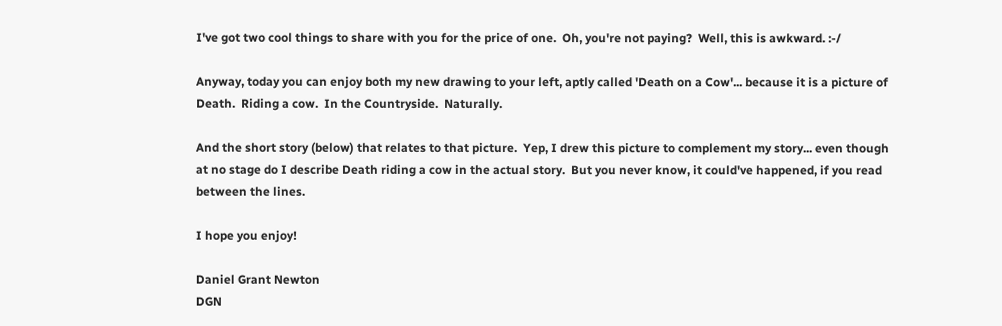I've got two cool things to share with you for the price of one.  Oh, you're not paying?  Well, this is awkward. :-/

Anyway, today you can enjoy both my new drawing to your left, aptly called 'Death on a Cow'... because it is a picture of Death.  Riding a cow.  In the Countryside.  Naturally.

And the short story (below) that relates to that picture.  Yep, I drew this picture to complement my story... even though at no stage do I describe Death riding a cow in the actual story.  But you never know, it could've happened, if you read between the lines.

I hope you enjoy!

Daniel Grant Newton
DGN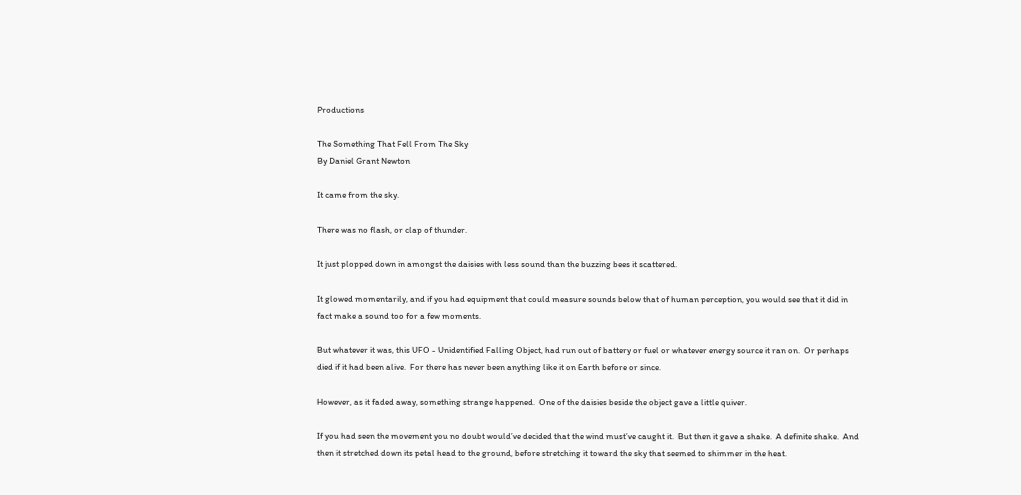Productions

The Something That Fell From The Sky
By Daniel Grant Newton

It came from the sky.

There was no flash, or clap of thunder.

It just plopped down in amongst the daisies with less sound than the buzzing bees it scattered.

It glowed momentarily, and if you had equipment that could measure sounds below that of human perception, you would see that it did in fact make a sound too for a few moments.

But whatever it was, this UFO - Unidentified Falling Object, had run out of battery or fuel or whatever energy source it ran on.  Or perhaps died if it had been alive.  For there has never been anything like it on Earth before or since.

However, as it faded away, something strange happened.  One of the daisies beside the object gave a little quiver.

If you had seen the movement you no doubt would’ve decided that the wind must’ve caught it.  But then it gave a shake.  A definite shake.  And then it stretched down its petal head to the ground, before stretching it toward the sky that seemed to shimmer in the heat.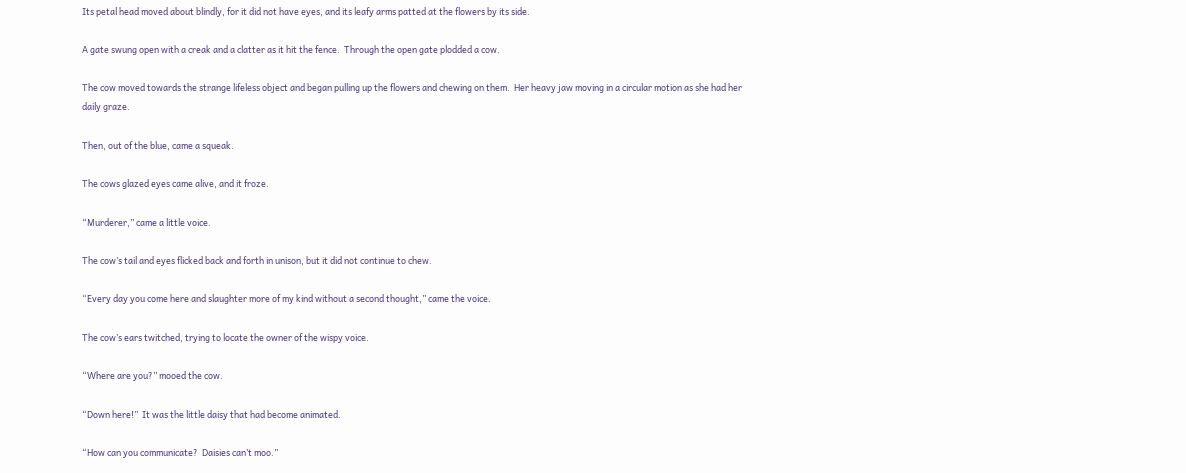Its petal head moved about blindly, for it did not have eyes, and its leafy arms patted at the flowers by its side.

A gate swung open with a creak and a clatter as it hit the fence.  Through the open gate plodded a cow.

The cow moved towards the strange lifeless object and began pulling up the flowers and chewing on them.  Her heavy jaw moving in a circular motion as she had her daily graze.

Then, out of the blue, came a squeak.

The cows glazed eyes came alive, and it froze.

“Murderer,” came a little voice.

The cow’s tail and eyes flicked back and forth in unison, but it did not continue to chew.

“Every day you come here and slaughter more of my kind without a second thought,” came the voice.

The cow’s ears twitched, trying to locate the owner of the wispy voice.

“Where are you?” mooed the cow.

“Down here!”  It was the little daisy that had become animated.

“How can you communicate?  Daisies can’t moo.”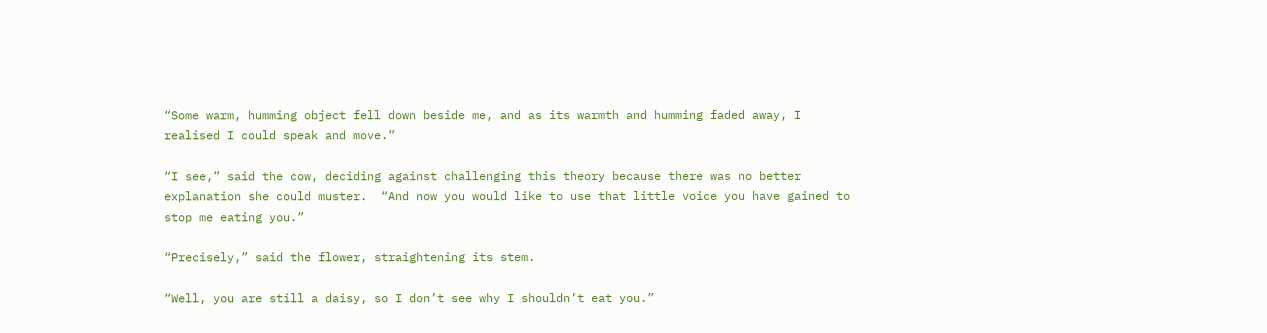“Some warm, humming object fell down beside me, and as its warmth and humming faded away, I realised I could speak and move.”

“I see,” said the cow, deciding against challenging this theory because there was no better explanation she could muster.  “And now you would like to use that little voice you have gained to stop me eating you.”

“Precisely,” said the flower, straightening its stem.

“Well, you are still a daisy, so I don’t see why I shouldn’t eat you.”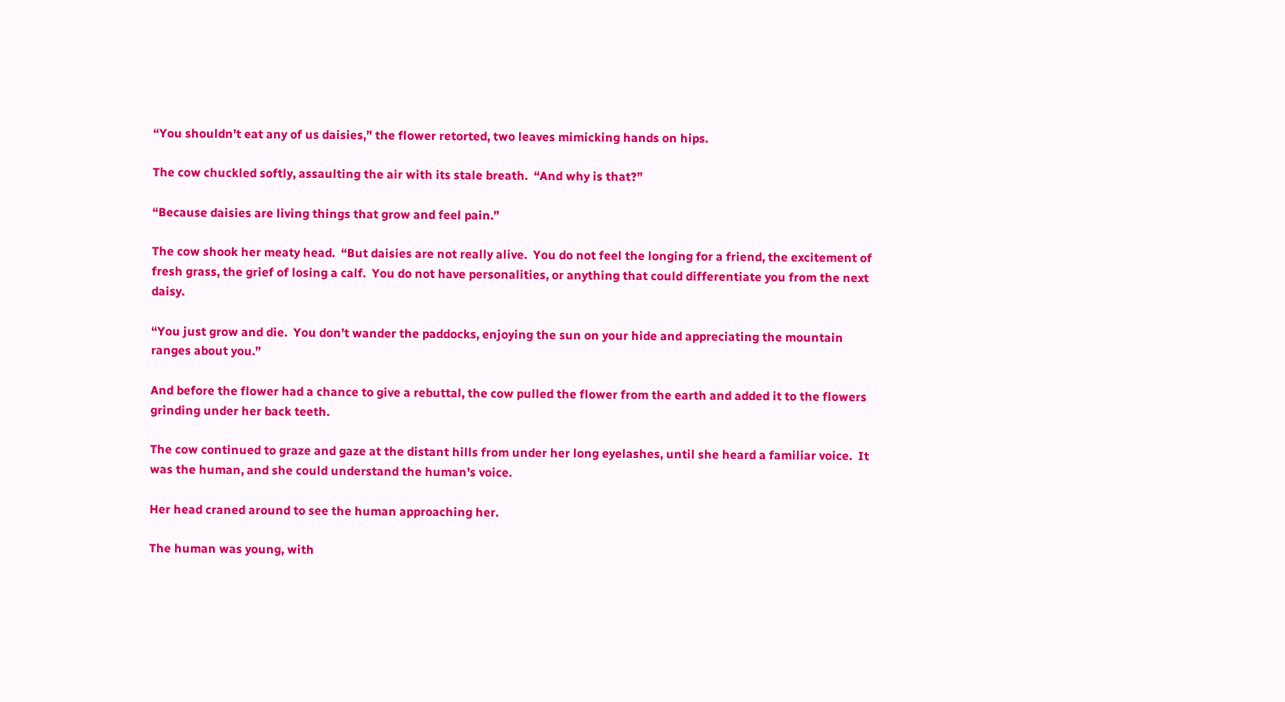“You shouldn’t eat any of us daisies,” the flower retorted, two leaves mimicking hands on hips.

The cow chuckled softly, assaulting the air with its stale breath.  “And why is that?”

“Because daisies are living things that grow and feel pain.”

The cow shook her meaty head.  “But daisies are not really alive.  You do not feel the longing for a friend, the excitement of fresh grass, the grief of losing a calf.  You do not have personalities, or anything that could differentiate you from the next daisy.

“You just grow and die.  You don’t wander the paddocks, enjoying the sun on your hide and appreciating the mountain ranges about you.”

And before the flower had a chance to give a rebuttal, the cow pulled the flower from the earth and added it to the flowers grinding under her back teeth.

The cow continued to graze and gaze at the distant hills from under her long eyelashes, until she heard a familiar voice.  It was the human, and she could understand the human’s voice.

Her head craned around to see the human approaching her.

The human was young, with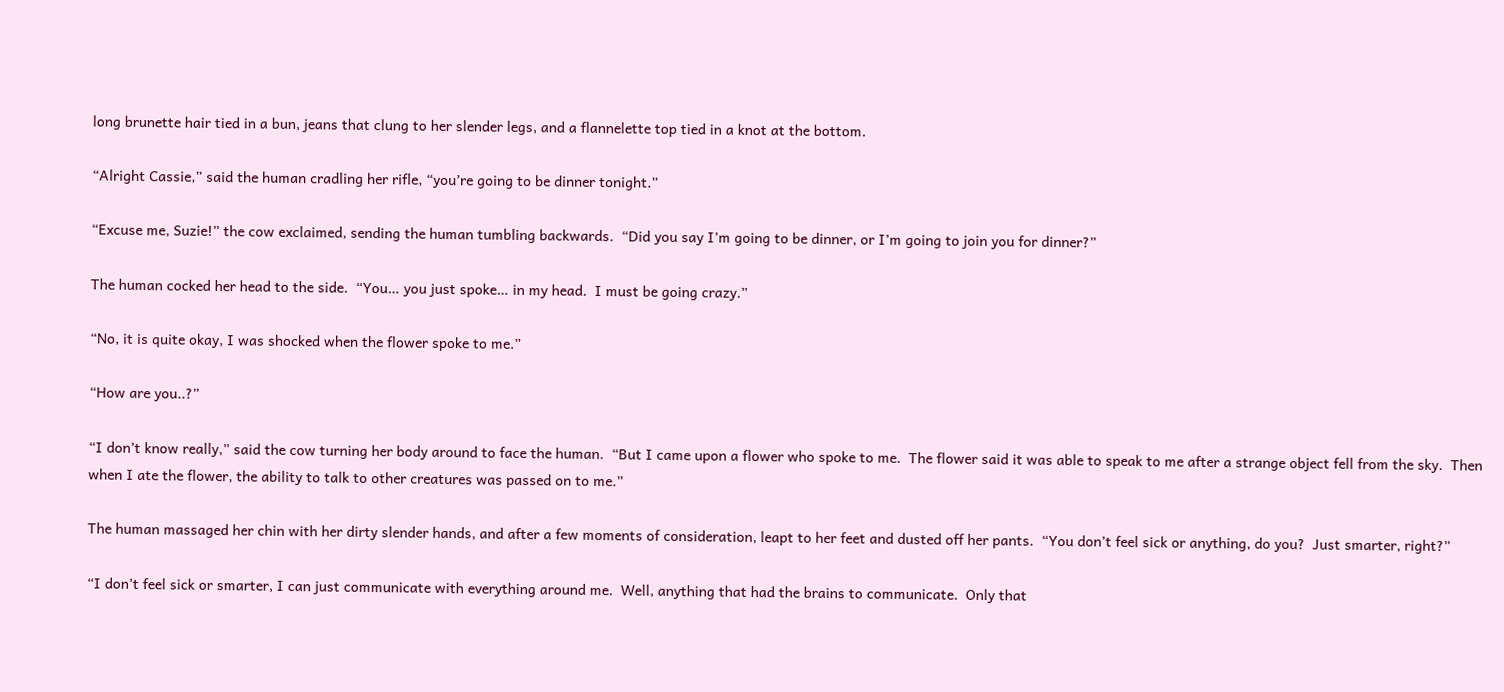long brunette hair tied in a bun, jeans that clung to her slender legs, and a flannelette top tied in a knot at the bottom.

“Alright Cassie,” said the human cradling her rifle, “you’re going to be dinner tonight.”

“Excuse me, Suzie!” the cow exclaimed, sending the human tumbling backwards.  “Did you say I’m going to be dinner, or I’m going to join you for dinner?”

The human cocked her head to the side.  “You… you just spoke… in my head.  I must be going crazy.”

“No, it is quite okay, I was shocked when the flower spoke to me.”

“How are you..?”

“I don’t know really,” said the cow turning her body around to face the human.  “But I came upon a flower who spoke to me.  The flower said it was able to speak to me after a strange object fell from the sky.  Then when I ate the flower, the ability to talk to other creatures was passed on to me.”

The human massaged her chin with her dirty slender hands, and after a few moments of consideration, leapt to her feet and dusted off her pants.  “You don’t feel sick or anything, do you?  Just smarter, right?”

“I don’t feel sick or smarter, I can just communicate with everything around me.  Well, anything that had the brains to communicate.  Only that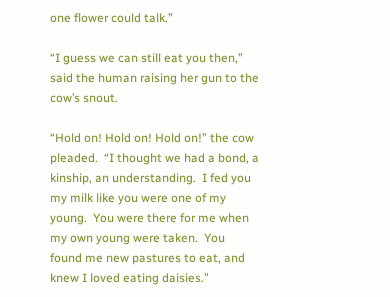one flower could talk.”

“I guess we can still eat you then,” said the human raising her gun to the cow’s snout.

“Hold on! Hold on! Hold on!” the cow pleaded.  “I thought we had a bond, a kinship, an understanding.  I fed you my milk like you were one of my young.  You were there for me when my own young were taken.  You found me new pastures to eat, and knew I loved eating daisies.”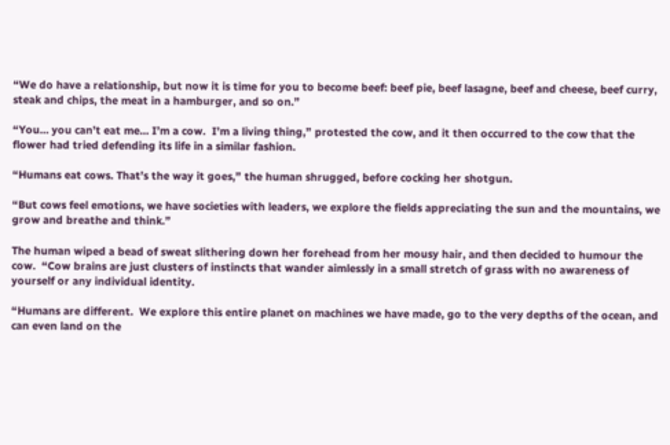“We do have a relationship, but now it is time for you to become beef: beef pie, beef lasagne, beef and cheese, beef curry, steak and chips, the meat in a hamburger, and so on.”

“You… you can’t eat me… I’m a cow.  I’m a living thing,” protested the cow, and it then occurred to the cow that the flower had tried defending its life in a similar fashion.

“Humans eat cows. That’s the way it goes,” the human shrugged, before cocking her shotgun.

“But cows feel emotions, we have societies with leaders, we explore the fields appreciating the sun and the mountains, we grow and breathe and think.”

The human wiped a bead of sweat slithering down her forehead from her mousy hair, and then decided to humour the cow.  “Cow brains are just clusters of instincts that wander aimlessly in a small stretch of grass with no awareness of yourself or any individual identity.

“Humans are different.  We explore this entire planet on machines we have made, go to the very depths of the ocean, and can even land on the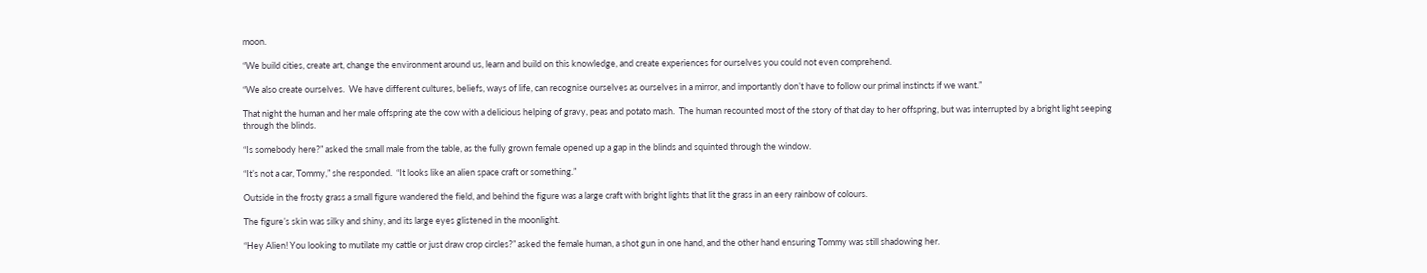moon.

“We build cities, create art, change the environment around us, learn and build on this knowledge, and create experiences for ourselves you could not even comprehend.

“We also create ourselves.  We have different cultures, beliefs, ways of life, can recognise ourselves as ourselves in a mirror, and importantly don’t have to follow our primal instincts if we want.”

That night the human and her male offspring ate the cow with a delicious helping of gravy, peas and potato mash.  The human recounted most of the story of that day to her offspring, but was interrupted by a bright light seeping through the blinds.

“Is somebody here?” asked the small male from the table, as the fully grown female opened up a gap in the blinds and squinted through the window.

“It’s not a car, Tommy,” she responded.  “It looks like an alien space craft or something.”

Outside in the frosty grass a small figure wandered the field, and behind the figure was a large craft with bright lights that lit the grass in an eery rainbow of colours.

The figure’s skin was silky and shiny, and its large eyes glistened in the moonlight.

“Hey Alien! You looking to mutilate my cattle or just draw crop circles?” asked the female human, a shot gun in one hand, and the other hand ensuring Tommy was still shadowing her.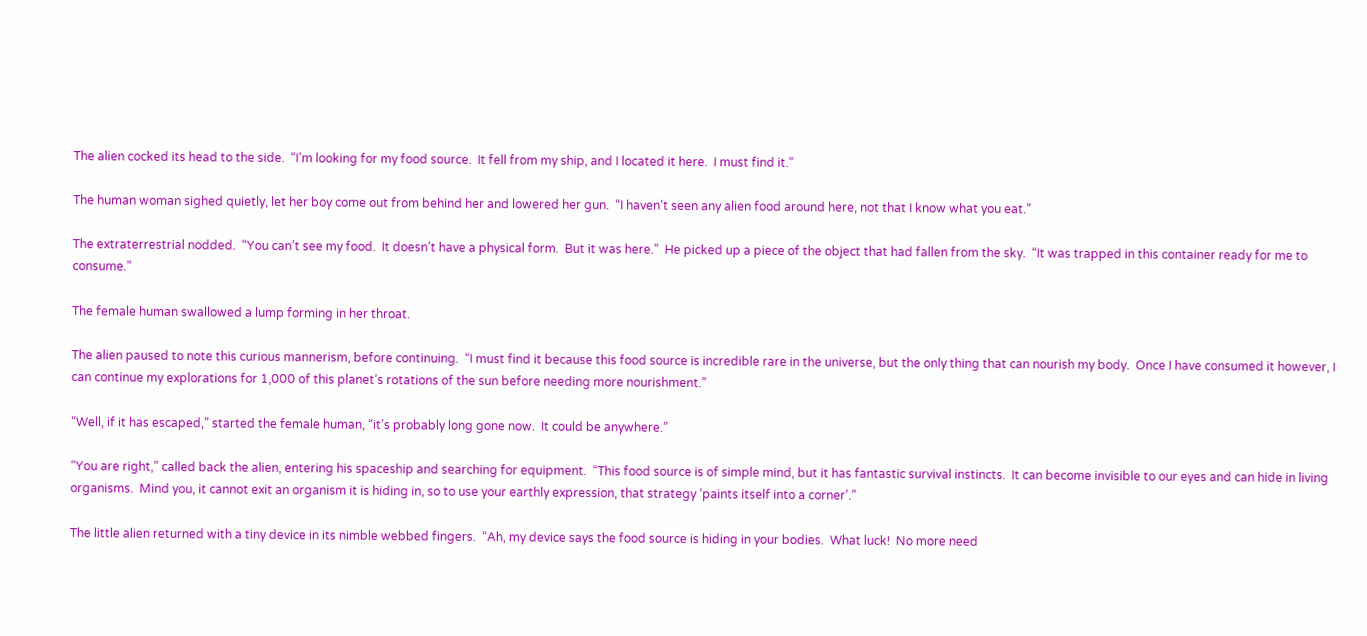The alien cocked its head to the side.  “I’m looking for my food source.  It fell from my ship, and I located it here.  I must find it.”

The human woman sighed quietly, let her boy come out from behind her and lowered her gun.  “I haven’t seen any alien food around here, not that I know what you eat.”

The extraterrestrial nodded.  “You can’t see my food.  It doesn’t have a physical form.  But it was here.”  He picked up a piece of the object that had fallen from the sky.  “It was trapped in this container ready for me to consume.”

The female human swallowed a lump forming in her throat.

The alien paused to note this curious mannerism, before continuing.  “I must find it because this food source is incredible rare in the universe, but the only thing that can nourish my body.  Once I have consumed it however, I can continue my explorations for 1,000 of this planet’s rotations of the sun before needing more nourishment.”

“Well, if it has escaped,” started the female human, “it’s probably long gone now.  It could be anywhere.”

“You are right,” called back the alien, entering his spaceship and searching for equipment.  “This food source is of simple mind, but it has fantastic survival instincts.  It can become invisible to our eyes and can hide in living organisms.  Mind you, it cannot exit an organism it is hiding in, so to use your earthly expression, that strategy ‘paints itself into a corner’.”

The little alien returned with a tiny device in its nimble webbed fingers.  “Ah, my device says the food source is hiding in your bodies.  What luck!  No more need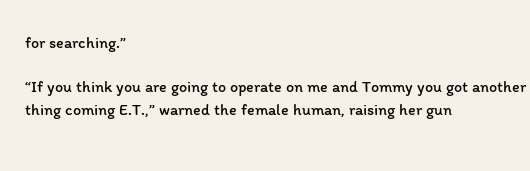for searching.”

“If you think you are going to operate on me and Tommy you got another thing coming E.T.,” warned the female human, raising her gun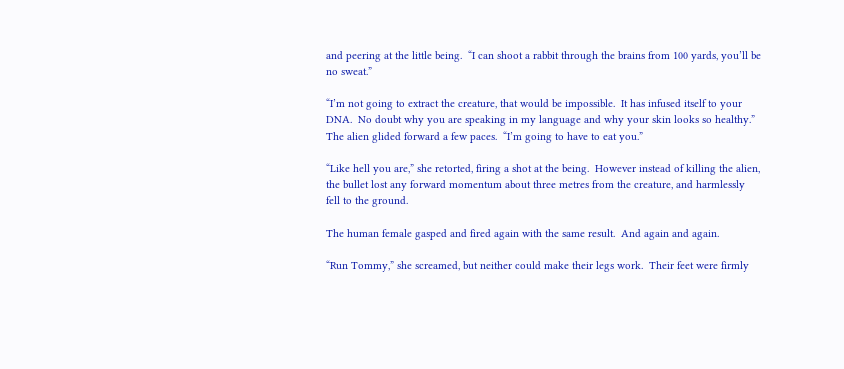and peering at the little being.  “I can shoot a rabbit through the brains from 100 yards, you’ll be no sweat.”

“I’m not going to extract the creature, that would be impossible.  It has infused itself to your DNA.  No doubt why you are speaking in my language and why your skin looks so healthy.”  The alien glided forward a few paces.  “I’m going to have to eat you.”

“Like hell you are,” she retorted, firing a shot at the being.  However instead of killing the alien, the bullet lost any forward momentum about three metres from the creature, and harmlessly fell to the ground.

The human female gasped and fired again with the same result.  And again and again.

“Run Tommy,” she screamed, but neither could make their legs work.  Their feet were firmly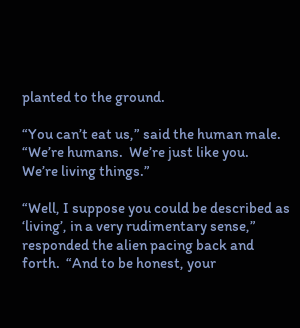planted to the ground.

“You can’t eat us,” said the human male.  “We’re humans.  We’re just like you.  We’re living things.”

“Well, I suppose you could be described as ‘living’, in a very rudimentary sense,” responded the alien pacing back and forth.  “And to be honest, your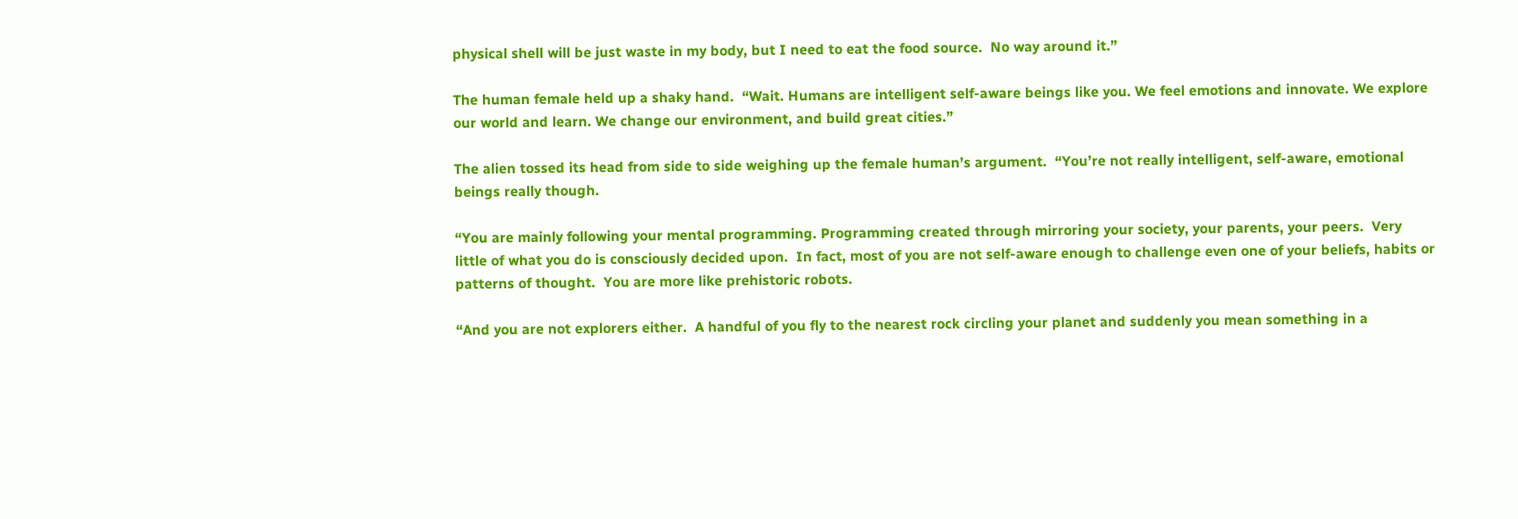physical shell will be just waste in my body, but I need to eat the food source.  No way around it.”

The human female held up a shaky hand.  “Wait. Humans are intelligent self-aware beings like you. We feel emotions and innovate. We explore our world and learn. We change our environment, and build great cities.”

The alien tossed its head from side to side weighing up the female human’s argument.  “You’re not really intelligent, self-aware, emotional beings really though.

“You are mainly following your mental programming. Programming created through mirroring your society, your parents, your peers.  Very little of what you do is consciously decided upon.  In fact, most of you are not self-aware enough to challenge even one of your beliefs, habits or patterns of thought.  You are more like prehistoric robots.

“And you are not explorers either.  A handful of you fly to the nearest rock circling your planet and suddenly you mean something in a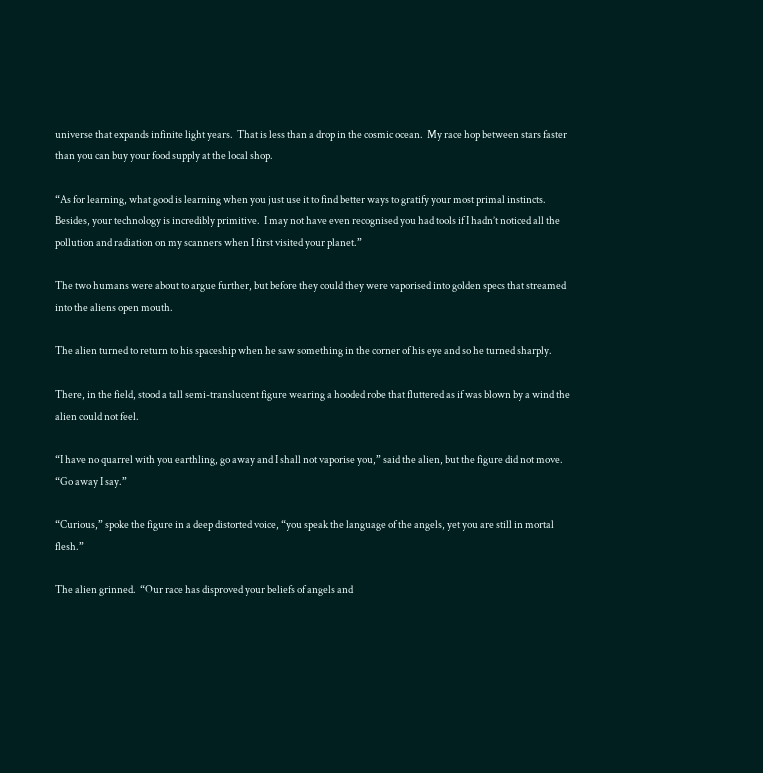universe that expands infinite light years.  That is less than a drop in the cosmic ocean.  My race hop between stars faster than you can buy your food supply at the local shop.

“As for learning, what good is learning when you just use it to find better ways to gratify your most primal instincts.  Besides, your technology is incredibly primitive.  I may not have even recognised you had tools if I hadn’t noticed all the pollution and radiation on my scanners when I first visited your planet.”

The two humans were about to argue further, but before they could they were vaporised into golden specs that streamed into the aliens open mouth.

The alien turned to return to his spaceship when he saw something in the corner of his eye and so he turned sharply.

There, in the field, stood a tall semi-translucent figure wearing a hooded robe that fluttered as if was blown by a wind the alien could not feel.

“I have no quarrel with you earthling, go away and I shall not vaporise you,” said the alien, but the figure did not move.  “Go away I say.”

“Curious,” spoke the figure in a deep distorted voice, “you speak the language of the angels, yet you are still in mortal flesh.”

The alien grinned.  “Our race has disproved your beliefs of angels and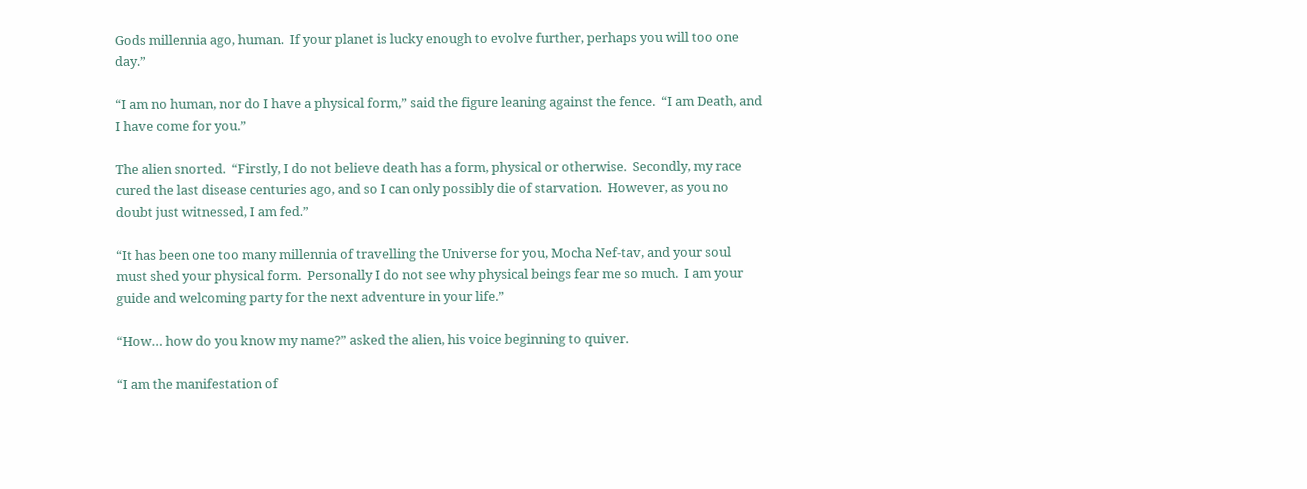Gods millennia ago, human.  If your planet is lucky enough to evolve further, perhaps you will too one day.”

“I am no human, nor do I have a physical form,” said the figure leaning against the fence.  “I am Death, and I have come for you.”

The alien snorted.  “Firstly, I do not believe death has a form, physical or otherwise.  Secondly, my race cured the last disease centuries ago, and so I can only possibly die of starvation.  However, as you no doubt just witnessed, I am fed.”

“It has been one too many millennia of travelling the Universe for you, Mocha Nef-tav, and your soul must shed your physical form.  Personally I do not see why physical beings fear me so much.  I am your guide and welcoming party for the next adventure in your life.”

“How… how do you know my name?” asked the alien, his voice beginning to quiver.

“I am the manifestation of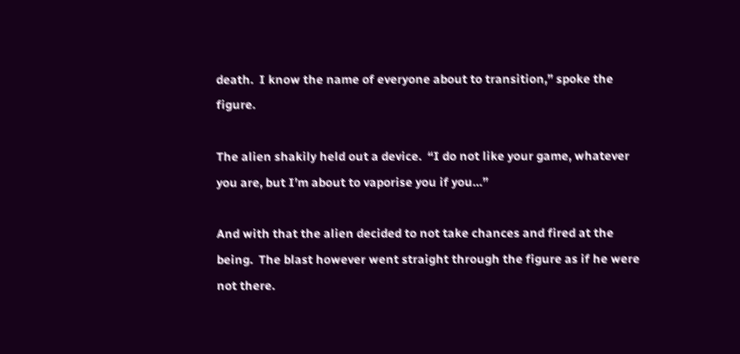death.  I know the name of everyone about to transition,” spoke the figure.

The alien shakily held out a device.  “I do not like your game, whatever you are, but I’m about to vaporise you if you…”

And with that the alien decided to not take chances and fired at the being.  The blast however went straight through the figure as if he were not there.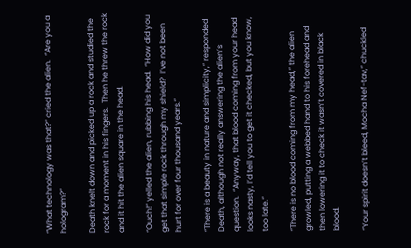“What technology was that?” cried the alien.  “Are you a hologram?”

Death knelt down and picked up a rock and studied the rock for a moment in his fingers.  Then he threw the rock and it hit the alien square in the head.

“Ouch!” yelled the alien, rubbing his head.  “How did you get that simple rock through my shield?  I’ve not been hurt for over four thousand years.”

“There is a beauty in nature and simplicity,” responded Death, although not really answering the alien’s question.  “Anyway, that blood coming from your head looks nasty, I’d tell you to get it checked, but you know, too late.”

“There is no blood coming from my head,” the alien growled, putting a webbed hand to his forehead and then lowering it to check it wasn’t covered in black blood.

“Your spirit doesn’t bleed, Mocha Nef-tav,” chuckled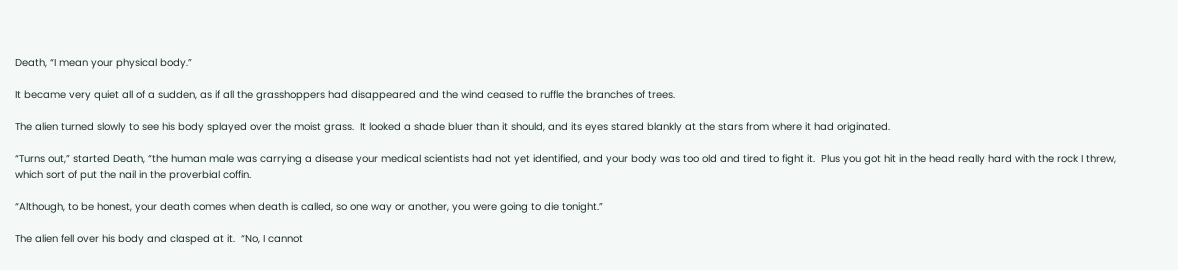Death, “I mean your physical body.”

It became very quiet all of a sudden, as if all the grasshoppers had disappeared and the wind ceased to ruffle the branches of trees.

The alien turned slowly to see his body splayed over the moist grass.  It looked a shade bluer than it should, and its eyes stared blankly at the stars from where it had originated.

“Turns out,” started Death, “the human male was carrying a disease your medical scientists had not yet identified, and your body was too old and tired to fight it.  Plus you got hit in the head really hard with the rock I threw, which sort of put the nail in the proverbial coffin.

“Although, to be honest, your death comes when death is called, so one way or another, you were going to die tonight.”

The alien fell over his body and clasped at it.  “No, I cannot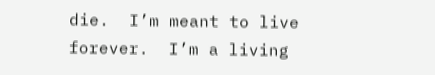die.  I’m meant to live forever.  I’m a living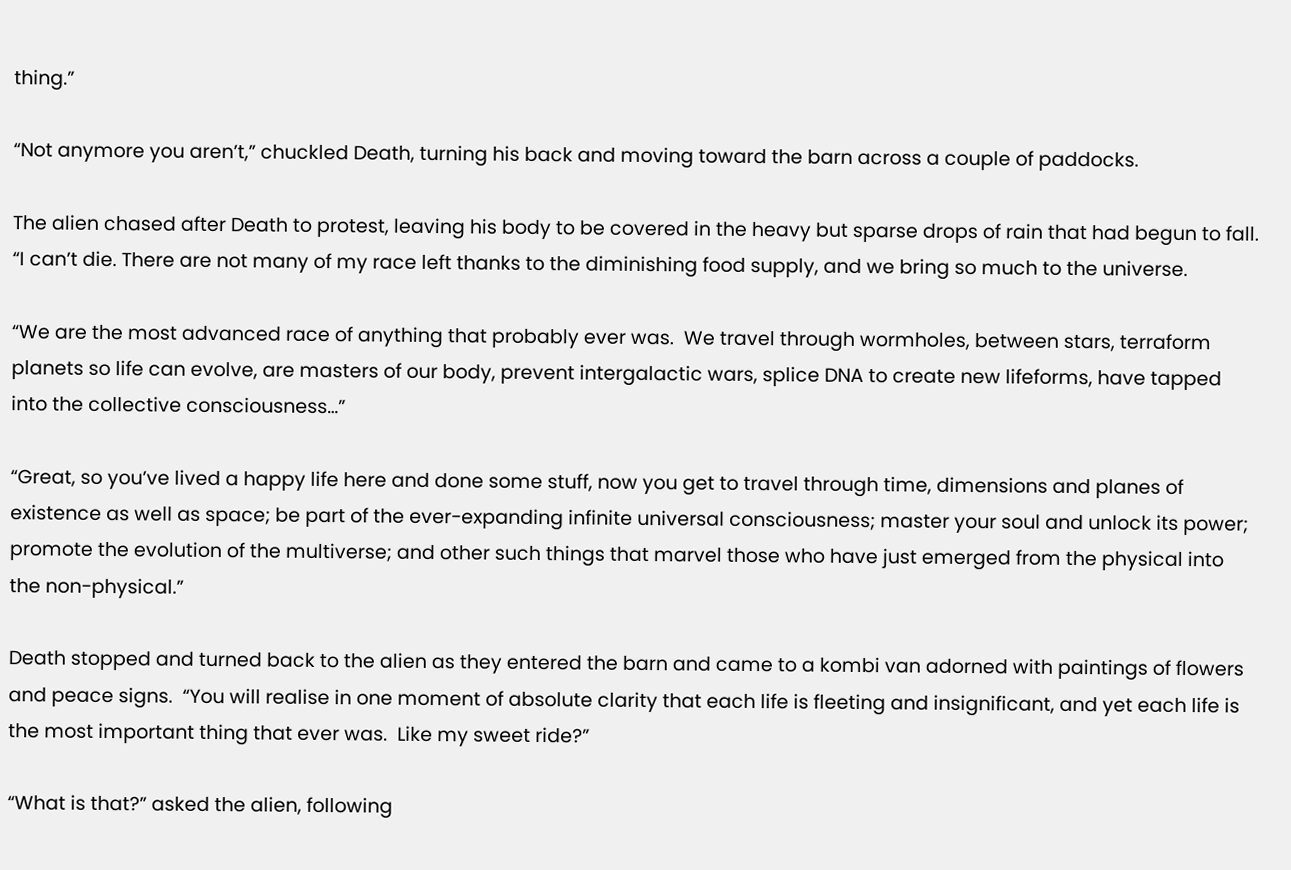thing.”

“Not anymore you aren’t,” chuckled Death, turning his back and moving toward the barn across a couple of paddocks.

The alien chased after Death to protest, leaving his body to be covered in the heavy but sparse drops of rain that had begun to fall.  “I can’t die. There are not many of my race left thanks to the diminishing food supply, and we bring so much to the universe.

“We are the most advanced race of anything that probably ever was.  We travel through wormholes, between stars, terraform planets so life can evolve, are masters of our body, prevent intergalactic wars, splice DNA to create new lifeforms, have tapped into the collective consciousness…”

“Great, so you’ve lived a happy life here and done some stuff, now you get to travel through time, dimensions and planes of existence as well as space; be part of the ever-expanding infinite universal consciousness; master your soul and unlock its power; promote the evolution of the multiverse; and other such things that marvel those who have just emerged from the physical into the non-physical.”

Death stopped and turned back to the alien as they entered the barn and came to a kombi van adorned with paintings of flowers and peace signs.  “You will realise in one moment of absolute clarity that each life is fleeting and insignificant, and yet each life is the most important thing that ever was.  Like my sweet ride?”

“What is that?” asked the alien, following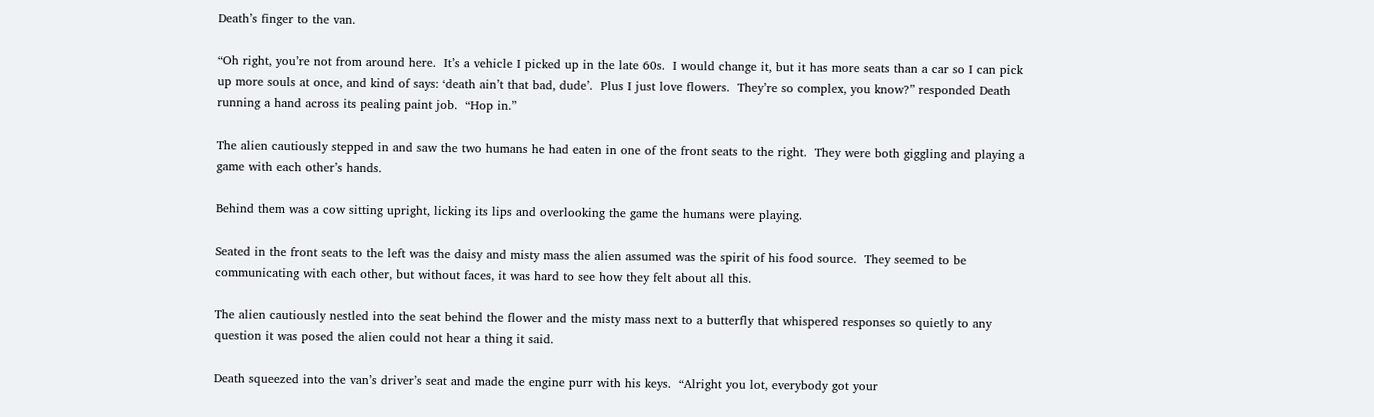Death’s finger to the van.

“Oh right, you’re not from around here.  It’s a vehicle I picked up in the late 60s.  I would change it, but it has more seats than a car so I can pick up more souls at once, and kind of says: ‘death ain’t that bad, dude’.  Plus I just love flowers.  They’re so complex, you know?” responded Death running a hand across its pealing paint job.  “Hop in.”

The alien cautiously stepped in and saw the two humans he had eaten in one of the front seats to the right.  They were both giggling and playing a game with each other’s hands.

Behind them was a cow sitting upright, licking its lips and overlooking the game the humans were playing.

Seated in the front seats to the left was the daisy and misty mass the alien assumed was the spirit of his food source.  They seemed to be communicating with each other, but without faces, it was hard to see how they felt about all this.

The alien cautiously nestled into the seat behind the flower and the misty mass next to a butterfly that whispered responses so quietly to any question it was posed the alien could not hear a thing it said.

Death squeezed into the van’s driver’s seat and made the engine purr with his keys.  “Alright you lot, everybody got your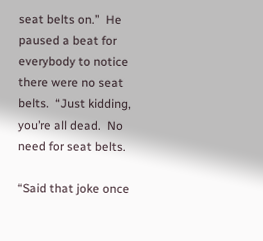seat belts on.”  He paused a beat for everybody to notice there were no seat belts.  “Just kidding, you’re all dead.  No need for seat belts.

“Said that joke once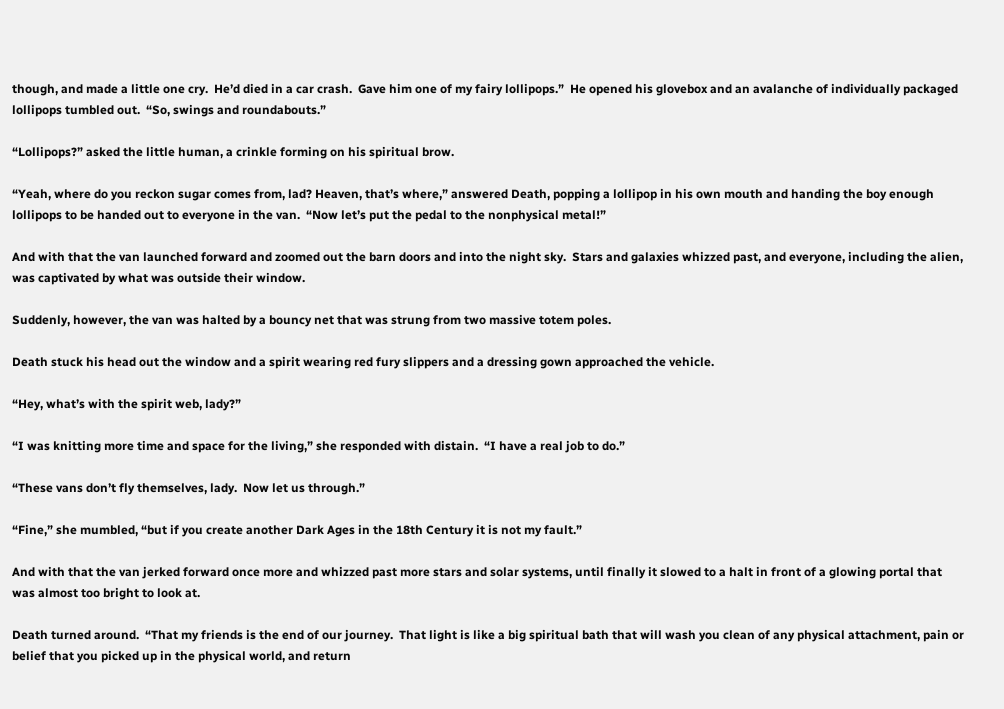though, and made a little one cry.  He’d died in a car crash.  Gave him one of my fairy lollipops.”  He opened his glovebox and an avalanche of individually packaged lollipops tumbled out.  “So, swings and roundabouts.”

“Lollipops?” asked the little human, a crinkle forming on his spiritual brow.

“Yeah, where do you reckon sugar comes from, lad? Heaven, that’s where,” answered Death, popping a lollipop in his own mouth and handing the boy enough lollipops to be handed out to everyone in the van.  “Now let’s put the pedal to the nonphysical metal!”

And with that the van launched forward and zoomed out the barn doors and into the night sky.  Stars and galaxies whizzed past, and everyone, including the alien, was captivated by what was outside their window.

Suddenly, however, the van was halted by a bouncy net that was strung from two massive totem poles.

Death stuck his head out the window and a spirit wearing red fury slippers and a dressing gown approached the vehicle.

“Hey, what’s with the spirit web, lady?”

“I was knitting more time and space for the living,” she responded with distain.  “I have a real job to do.”

“These vans don’t fly themselves, lady.  Now let us through.”

“Fine,” she mumbled, “but if you create another Dark Ages in the 18th Century it is not my fault.”

And with that the van jerked forward once more and whizzed past more stars and solar systems, until finally it slowed to a halt in front of a glowing portal that was almost too bright to look at.

Death turned around.  “That my friends is the end of our journey.  That light is like a big spiritual bath that will wash you clean of any physical attachment, pain or belief that you picked up in the physical world, and return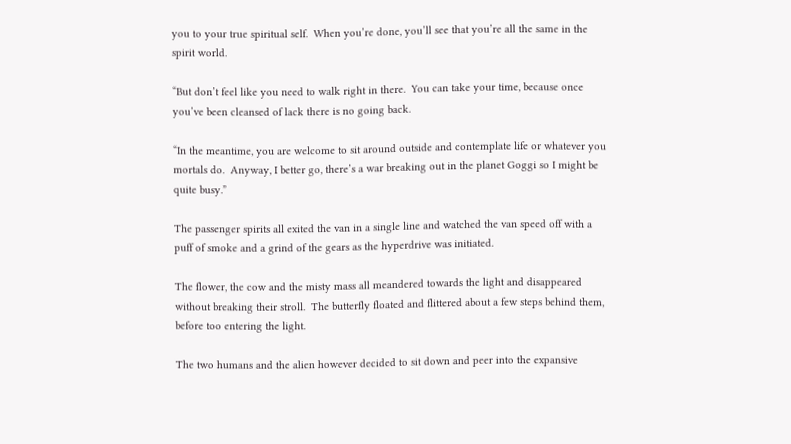you to your true spiritual self.  When you’re done, you’ll see that you’re all the same in the spirit world.

“But don’t feel like you need to walk right in there.  You can take your time, because once you’ve been cleansed of lack there is no going back.

“In the meantime, you are welcome to sit around outside and contemplate life or whatever you mortals do.  Anyway, I better go, there’s a war breaking out in the planet Goggi so I might be quite busy.”

The passenger spirits all exited the van in a single line and watched the van speed off with a puff of smoke and a grind of the gears as the hyperdrive was initiated.

The flower, the cow and the misty mass all meandered towards the light and disappeared without breaking their stroll.  The butterfly floated and flittered about a few steps behind them, before too entering the light.

The two humans and the alien however decided to sit down and peer into the expansive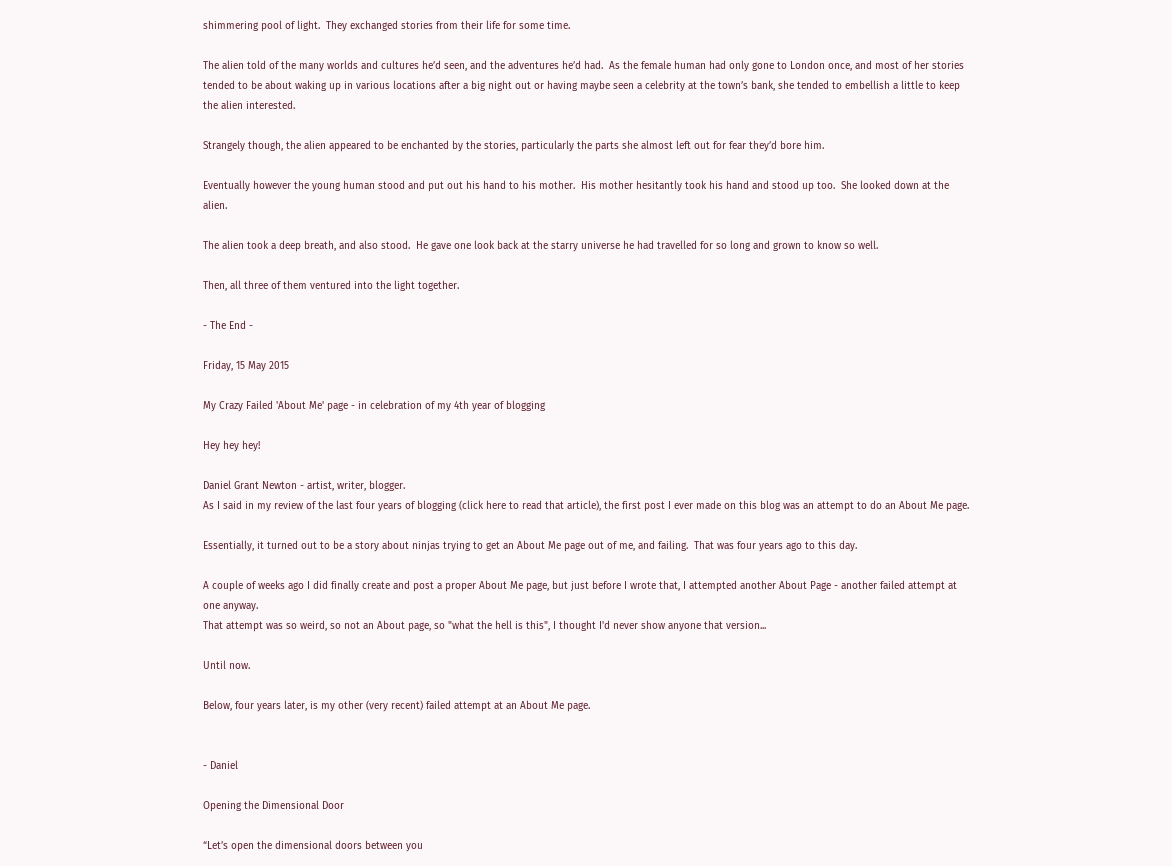shimmering pool of light.  They exchanged stories from their life for some time.

The alien told of the many worlds and cultures he’d seen, and the adventures he’d had.  As the female human had only gone to London once, and most of her stories tended to be about waking up in various locations after a big night out or having maybe seen a celebrity at the town’s bank, she tended to embellish a little to keep the alien interested.

Strangely though, the alien appeared to be enchanted by the stories, particularly the parts she almost left out for fear they’d bore him.

Eventually however the young human stood and put out his hand to his mother.  His mother hesitantly took his hand and stood up too.  She looked down at the alien.

The alien took a deep breath, and also stood.  He gave one look back at the starry universe he had travelled for so long and grown to know so well.

Then, all three of them ventured into the light together.

- The End -

Friday, 15 May 2015

My Crazy Failed 'About Me' page - in celebration of my 4th year of blogging

Hey hey hey!

Daniel Grant Newton - artist, writer, blogger.
As I said in my review of the last four years of blogging (click here to read that article), the first post I ever made on this blog was an attempt to do an About Me page.

Essentially, it turned out to be a story about ninjas trying to get an About Me page out of me, and failing.  That was four years ago to this day.

A couple of weeks ago I did finally create and post a proper About Me page, but just before I wrote that, I attempted another About Page - another failed attempt at one anyway.
That attempt was so weird, so not an About page, so "what the hell is this", I thought I'd never show anyone that version...

Until now.

Below, four years later, is my other (very recent) failed attempt at an About Me page.


- Daniel

Opening the Dimensional Door

“Let’s open the dimensional doors between you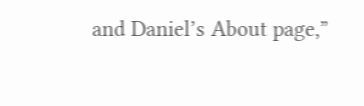and Daniel’s About page,”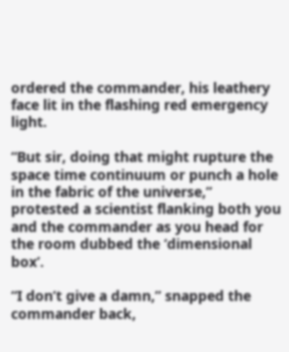ordered the commander, his leathery face lit in the flashing red emergency light.

“But sir, doing that might rupture the space time continuum or punch a hole in the fabric of the universe,” protested a scientist flanking both you and the commander as you head for the room dubbed the ‘dimensional box’.

“I don’t give a damn,” snapped the commander back,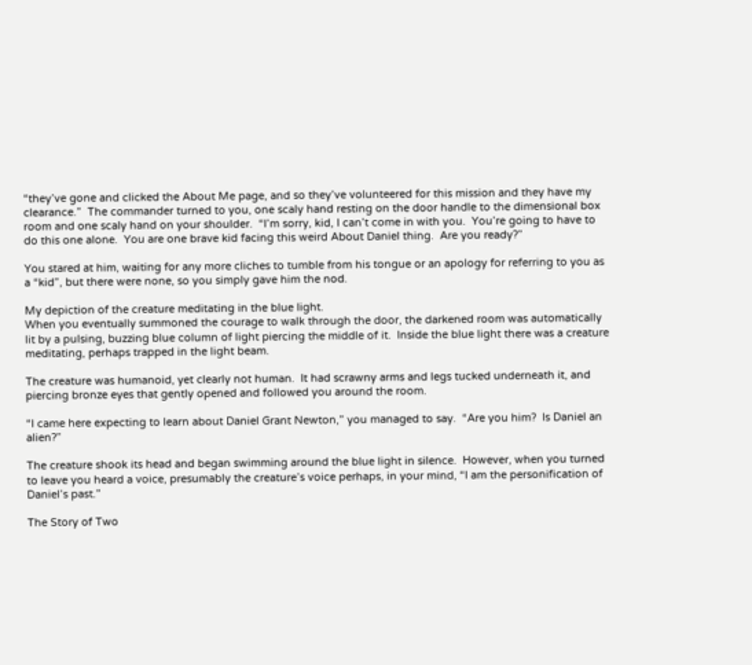“they’ve gone and clicked the About Me page, and so they’ve volunteered for this mission and they have my clearance.”  The commander turned to you, one scaly hand resting on the door handle to the dimensional box room and one scaly hand on your shoulder.  “I’m sorry, kid, I can’t come in with you.  You’re going to have to do this one alone.  You are one brave kid facing this weird About Daniel thing.  Are you ready?”

You stared at him, waiting for any more cliches to tumble from his tongue or an apology for referring to you as a “kid”, but there were none, so you simply gave him the nod.

My depiction of the creature meditating in the blue light.
When you eventually summoned the courage to walk through the door, the darkened room was automatically lit by a pulsing, buzzing blue column of light piercing the middle of it.  Inside the blue light there was a creature meditating, perhaps trapped in the light beam.

The creature was humanoid, yet clearly not human.  It had scrawny arms and legs tucked underneath it, and piercing bronze eyes that gently opened and followed you around the room.

“I came here expecting to learn about Daniel Grant Newton,” you managed to say.  “Are you him?  Is Daniel an alien?”

The creature shook its head and began swimming around the blue light in silence.  However, when you turned to leave you heard a voice, presumably the creature’s voice perhaps, in your mind, “I am the personification of Daniel’s past.”

The Story of Two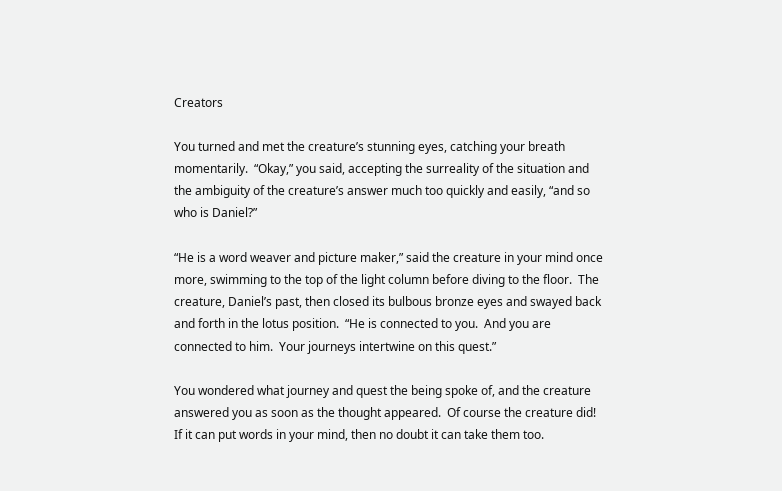Creators

You turned and met the creature’s stunning eyes, catching your breath momentarily.  “Okay,” you said, accepting the surreality of the situation and the ambiguity of the creature’s answer much too quickly and easily, “and so who is Daniel?”

“He is a word weaver and picture maker,” said the creature in your mind once more, swimming to the top of the light column before diving to the floor.  The creature, Daniel’s past, then closed its bulbous bronze eyes and swayed back and forth in the lotus position.  “He is connected to you.  And you are connected to him.  Your journeys intertwine on this quest.”

You wondered what journey and quest the being spoke of, and the creature answered you as soon as the thought appeared.  Of course the creature did!  If it can put words in your mind, then no doubt it can take them too.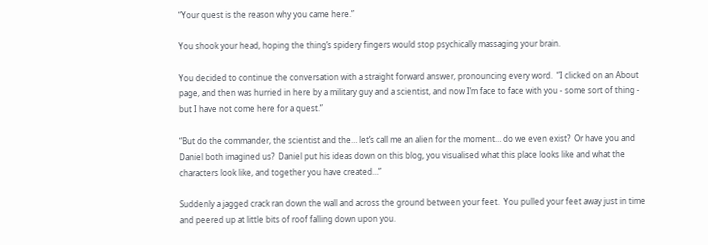“Your quest is the reason why you came here.”

You shook your head, hoping the thing’s spidery fingers would stop psychically massaging your brain.

You decided to continue the conversation with a straight forward answer, pronouncing every word.  “I clicked on an About page, and then was hurried in here by a military guy and a scientist, and now I’m face to face with you - some sort of thing - but I have not come here for a quest.”

“But do the commander, the scientist and the… let’s call me an alien for the moment… do we even exist?  Or have you and Daniel both imagined us?  Daniel put his ideas down on this blog, you visualised what this place looks like and what the characters look like, and together you have created…”

Suddenly a jagged crack ran down the wall and across the ground between your feet.  You pulled your feet away just in time and peered up at little bits of roof falling down upon you.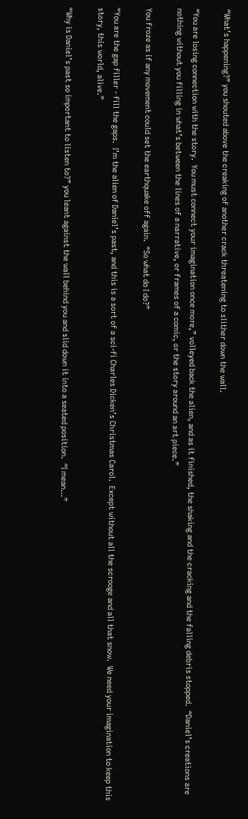“What’s happening?” you shouted above the creaking of another crack threatening to slither down the wall.

“You are losing connection with the story.  You must connect your imagination once more,” volleyed back the alien, and as it finished, the shaking and the cracking and the falling debris stopped.  “Daniel’s creations are nothing without you filling in what’s between the lines of a narrative, or frames of a comic, or the story around an art piece.”

You froze as if any movement could set the earthquake off again.  “So what do I do?”

“You are the gap filler - fill the gaps.  I’m the alien of Daniel’s past, and this is a sort of a sci-fi Charles Dicken’s Christmas Carol.  Except without all the scrooge and all that snow.  We need your imagination to keep this story, this world, alive.”

“Why is Daniel’s past so important to listen to?” you leant against the wall behind you and slid down it into a seated position.  “I mean…”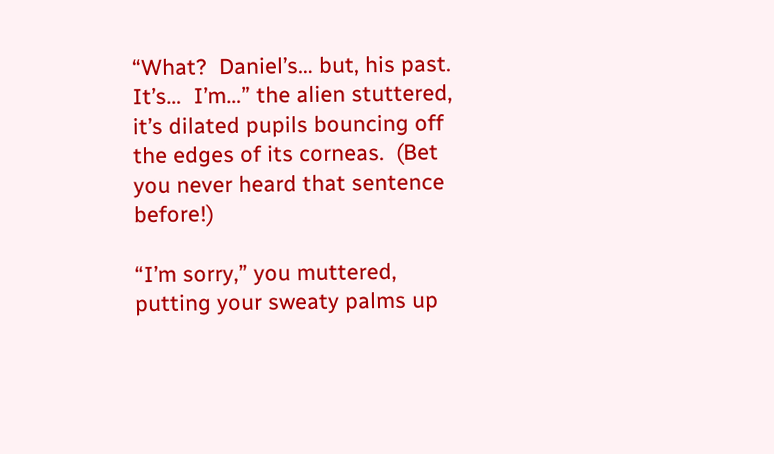“What?  Daniel’s… but, his past.  It’s…  I’m…” the alien stuttered, it’s dilated pupils bouncing off the edges of its corneas.  (Bet you never heard that sentence before!)

“I’m sorry,” you muttered, putting your sweaty palms up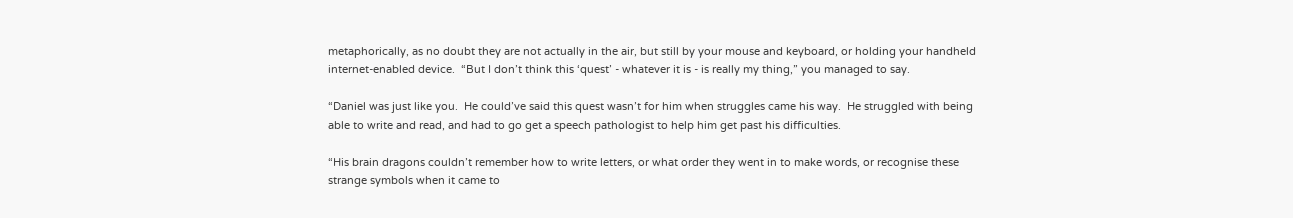metaphorically, as no doubt they are not actually in the air, but still by your mouse and keyboard, or holding your handheld internet-enabled device.  “But I don’t think this ‘quest’ - whatever it is - is really my thing,” you managed to say.

“Daniel was just like you.  He could’ve said this quest wasn’t for him when struggles came his way.  He struggled with being able to write and read, and had to go get a speech pathologist to help him get past his difficulties.

“His brain dragons couldn’t remember how to write letters, or what order they went in to make words, or recognise these strange symbols when it came to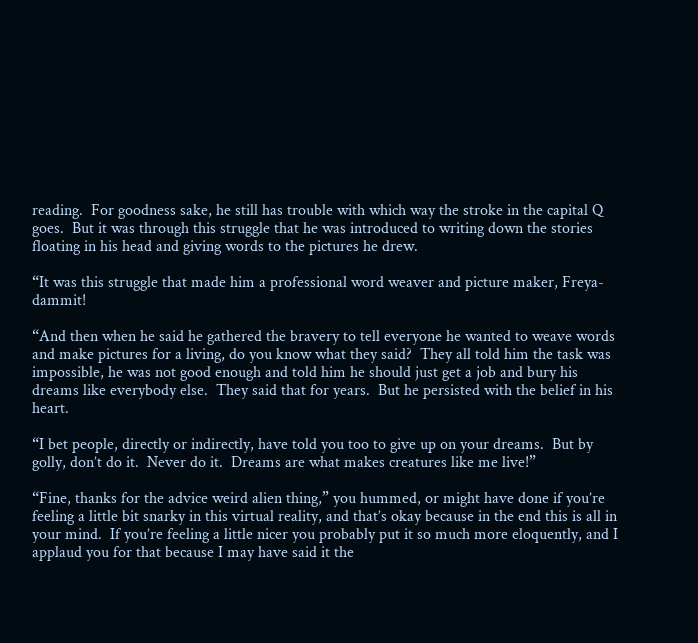reading.  For goodness sake, he still has trouble with which way the stroke in the capital Q goes.  But it was through this struggle that he was introduced to writing down the stories floating in his head and giving words to the pictures he drew.

“It was this struggle that made him a professional word weaver and picture maker, Freya-dammit!

“And then when he said he gathered the bravery to tell everyone he wanted to weave words and make pictures for a living, do you know what they said?  They all told him the task was impossible, he was not good enough and told him he should just get a job and bury his dreams like everybody else.  They said that for years.  But he persisted with the belief in his heart.

“I bet people, directly or indirectly, have told you too to give up on your dreams.  But by golly, don’t do it.  Never do it.  Dreams are what makes creatures like me live!”

“Fine, thanks for the advice weird alien thing,” you hummed, or might have done if you’re feeling a little bit snarky in this virtual reality, and that’s okay because in the end this is all in your mind.  If you’re feeling a little nicer you probably put it so much more eloquently, and I applaud you for that because I may have said it the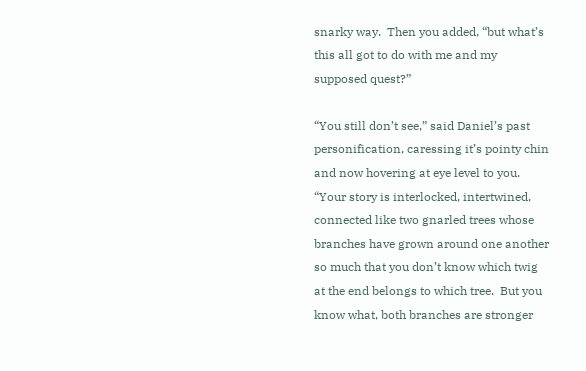snarky way.  Then you added, “but what’s this all got to do with me and my supposed quest?”

“You still don’t see,” said Daniel’s past personification, caressing it’s pointy chin and now hovering at eye level to you.  “Your story is interlocked, intertwined, connected like two gnarled trees whose branches have grown around one another so much that you don’t know which twig at the end belongs to which tree.  But you know what, both branches are stronger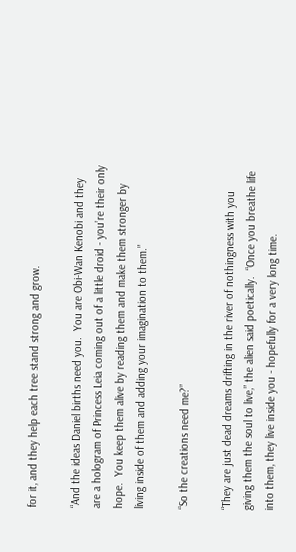for it, and they help each tree stand strong and grow.

“And the ideas Daniel births need you.  You are Obi-Wan Kenobi and they are a hologram of Princess Leia coming out of a little droid - you’re their only hope.  You keep them alive by reading them and make them stronger by living inside of them and adding your imagination to them.”

“So the creations need me?”

“They are just dead dreams drifting in the river of nothingness with you giving them the soul to live,” the alien said poetically.  “Once you breathe life into them, they live inside you - hopefully for a very long time.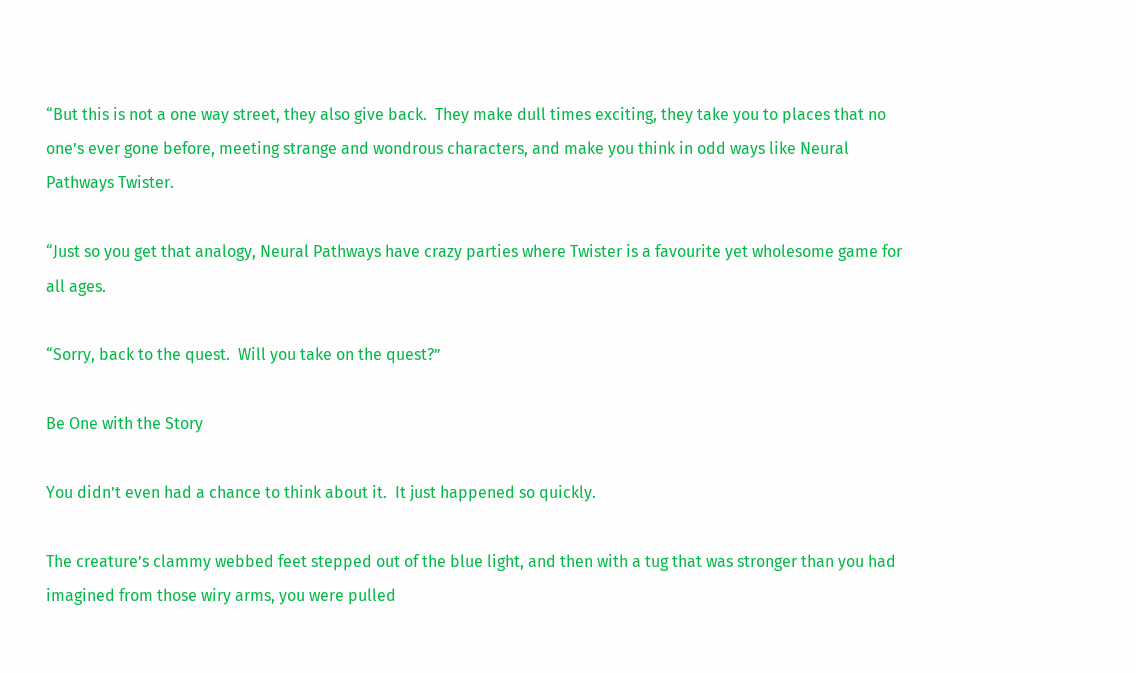“But this is not a one way street, they also give back.  They make dull times exciting, they take you to places that no one’s ever gone before, meeting strange and wondrous characters, and make you think in odd ways like Neural Pathways Twister.

“Just so you get that analogy, Neural Pathways have crazy parties where Twister is a favourite yet wholesome game for all ages.

“Sorry, back to the quest.  Will you take on the quest?”

Be One with the Story

You didn’t even had a chance to think about it.  It just happened so quickly.

The creature’s clammy webbed feet stepped out of the blue light, and then with a tug that was stronger than you had imagined from those wiry arms, you were pulled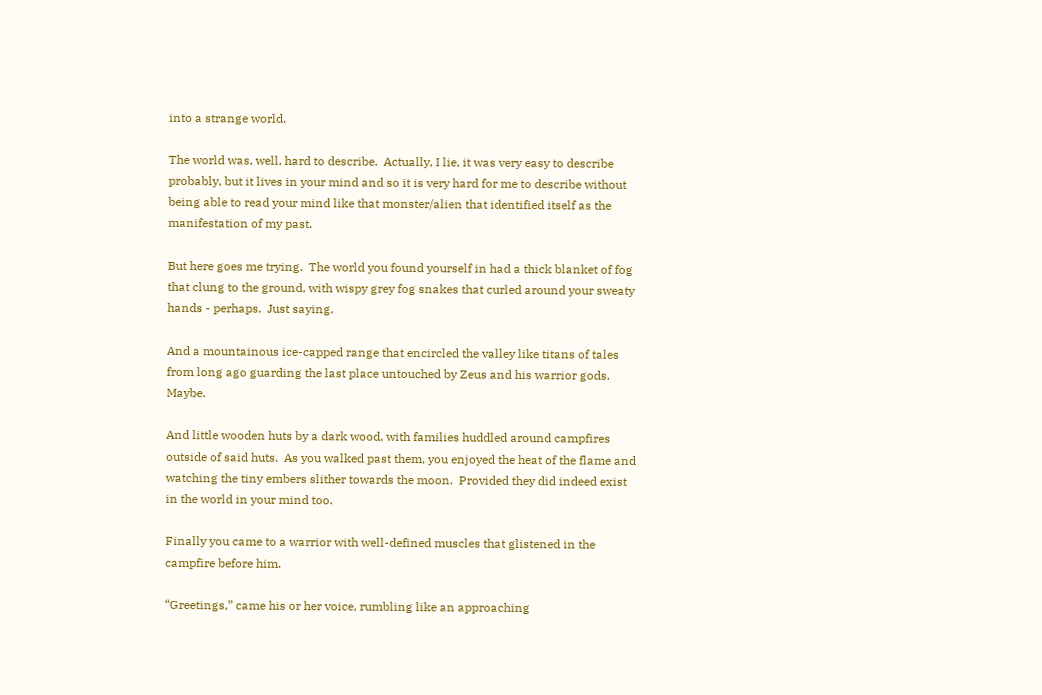into a strange world.

The world was, well, hard to describe.  Actually, I lie, it was very easy to describe probably, but it lives in your mind and so it is very hard for me to describe without being able to read your mind like that monster/alien that identified itself as the manifestation of my past.

But here goes me trying.  The world you found yourself in had a thick blanket of fog that clung to the ground, with wispy grey fog snakes that curled around your sweaty hands - perhaps.  Just saying.

And a mountainous ice-capped range that encircled the valley like titans of tales from long ago guarding the last place untouched by Zeus and his warrior gods.  Maybe.

And little wooden huts by a dark wood, with families huddled around campfires outside of said huts.  As you walked past them, you enjoyed the heat of the flame and watching the tiny embers slither towards the moon.  Provided they did indeed exist in the world in your mind too.

Finally you came to a warrior with well-defined muscles that glistened in the campfire before him.

“Greetings,” came his or her voice, rumbling like an approaching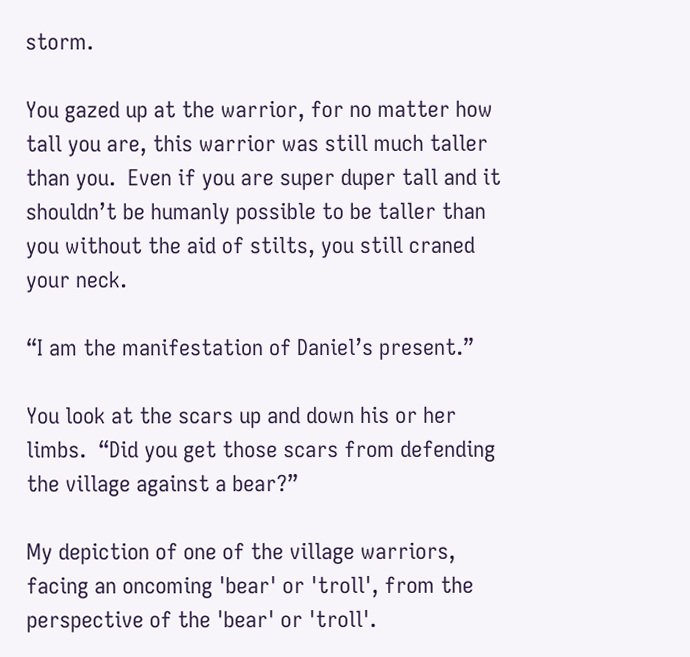storm.

You gazed up at the warrior, for no matter how tall you are, this warrior was still much taller than you.  Even if you are super duper tall and it shouldn’t be humanly possible to be taller than you without the aid of stilts, you still craned your neck.

“I am the manifestation of Daniel’s present.”

You look at the scars up and down his or her limbs.  “Did you get those scars from defending the village against a bear?”

My depiction of one of the village warriors,
facing an oncoming 'bear' or 'troll', from the
perspective of the 'bear' or 'troll'.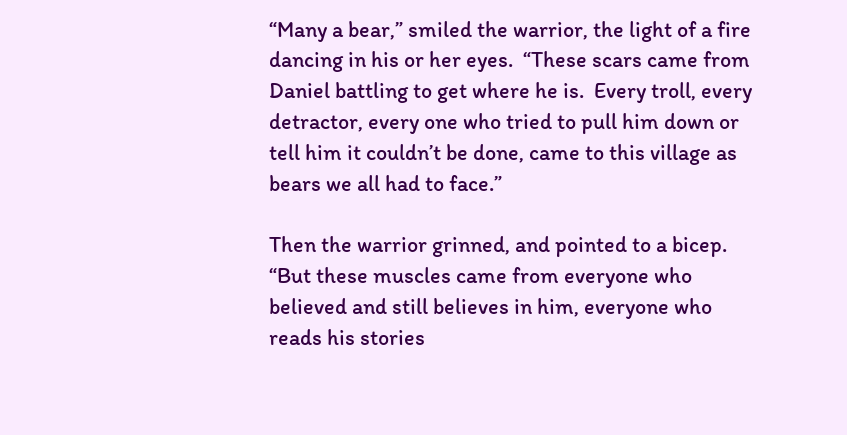“Many a bear,” smiled the warrior, the light of a fire dancing in his or her eyes.  “These scars came from Daniel battling to get where he is.  Every troll, every detractor, every one who tried to pull him down or tell him it couldn’t be done, came to this village as bears we all had to face.”

Then the warrior grinned, and pointed to a bicep.  “But these muscles came from everyone who believed and still believes in him, everyone who reads his stories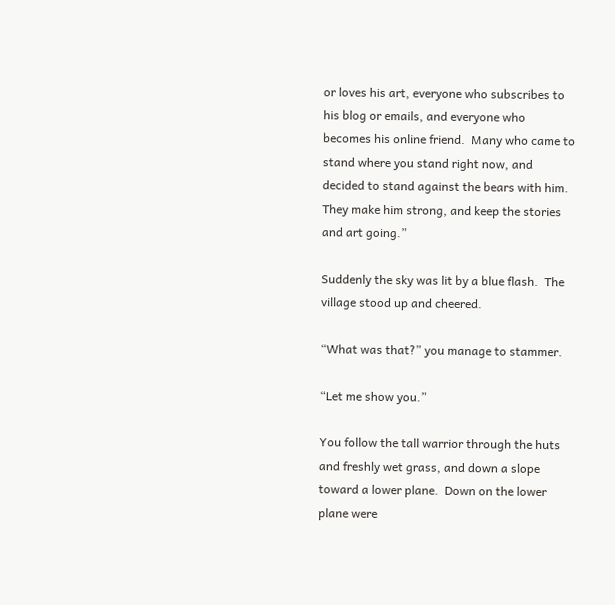or loves his art, everyone who subscribes to his blog or emails, and everyone who becomes his online friend.  Many who came to stand where you stand right now, and decided to stand against the bears with him.  They make him strong, and keep the stories and art going.”

Suddenly the sky was lit by a blue flash.  The village stood up and cheered.

“What was that?” you manage to stammer.

“Let me show you.”

You follow the tall warrior through the huts and freshly wet grass, and down a slope toward a lower plane.  Down on the lower plane were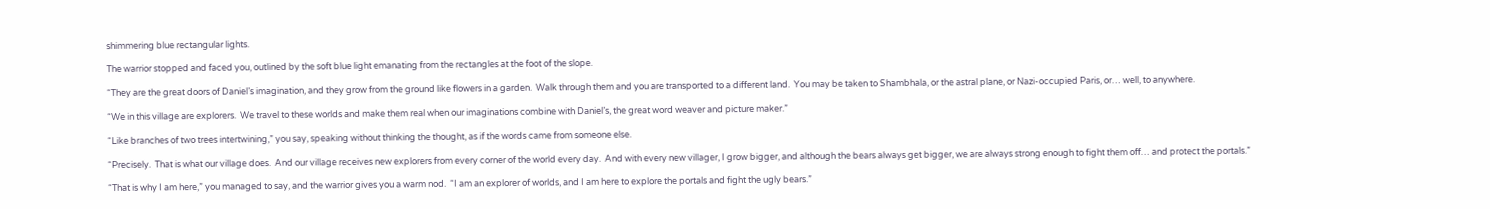shimmering blue rectangular lights.

The warrior stopped and faced you, outlined by the soft blue light emanating from the rectangles at the foot of the slope.

“They are the great doors of Daniel’s imagination, and they grow from the ground like flowers in a garden.  Walk through them and you are transported to a different land.  You may be taken to Shambhala, or the astral plane, or Nazi-occupied Paris, or… well, to anywhere.

“We in this village are explorers.  We travel to these worlds and make them real when our imaginations combine with Daniel’s, the great word weaver and picture maker.”

“Like branches of two trees intertwining,” you say, speaking without thinking the thought, as if the words came from someone else.

“Precisely.  That is what our village does.  And our village receives new explorers from every corner of the world every day.  And with every new villager, I grow bigger, and although the bears always get bigger, we are always strong enough to fight them off… and protect the portals.”

“That is why I am here,” you managed to say, and the warrior gives you a warm nod.  “I am an explorer of worlds, and I am here to explore the portals and fight the ugly bears.”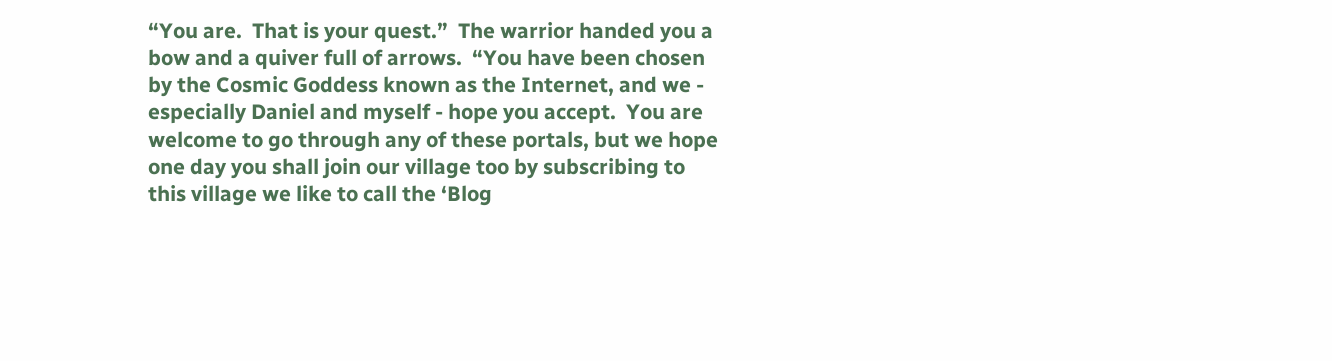“You are.  That is your quest.”  The warrior handed you a bow and a quiver full of arrows.  “You have been chosen by the Cosmic Goddess known as the Internet, and we - especially Daniel and myself - hope you accept.  You are welcome to go through any of these portals, but we hope one day you shall join our village too by subscribing to this village we like to call the ‘Blog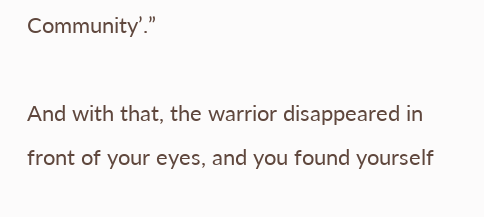Community’.”

And with that, the warrior disappeared in front of your eyes, and you found yourself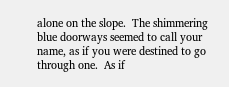alone on the slope.  The shimmering blue doorways seemed to call your name, as if you were destined to go through one.  As if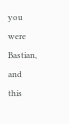you were Bastian, and this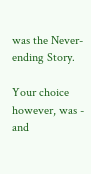was the Never-ending Story.

Your choice however, was - and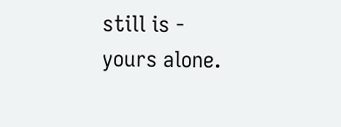still is - yours alone.